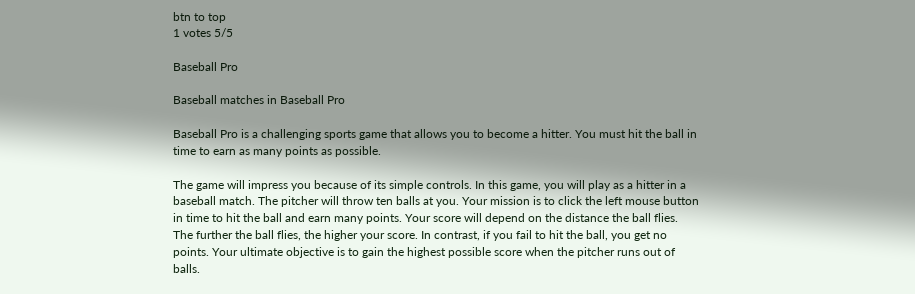btn to top
1 votes 5/5

Baseball Pro

Baseball matches in Baseball Pro

Baseball Pro is a challenging sports game that allows you to become a hitter. You must hit the ball in time to earn as many points as possible.

The game will impress you because of its simple controls. In this game, you will play as a hitter in a baseball match. The pitcher will throw ten balls at you. Your mission is to click the left mouse button in time to hit the ball and earn many points. Your score will depend on the distance the ball flies. The further the ball flies, the higher your score. In contrast, if you fail to hit the ball, you get no points. Your ultimate objective is to gain the highest possible score when the pitcher runs out of balls.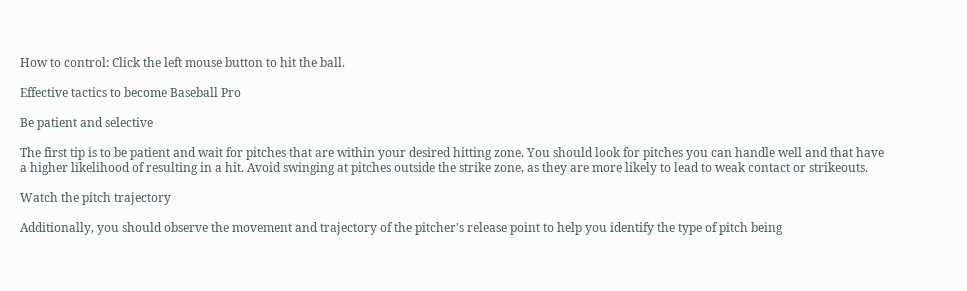How to control: Click the left mouse button to hit the ball.

Effective tactics to become Baseball Pro

Be patient and selective

The first tip is to be patient and wait for pitches that are within your desired hitting zone. You should look for pitches you can handle well and that have a higher likelihood of resulting in a hit. Avoid swinging at pitches outside the strike zone, as they are more likely to lead to weak contact or strikeouts.

Watch the pitch trajectory

Additionally, you should observe the movement and trajectory of the pitcher's release point to help you identify the type of pitch being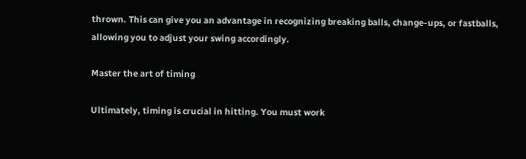thrown. This can give you an advantage in recognizing breaking balls, change-ups, or fastballs, allowing you to adjust your swing accordingly.

Master the art of timing

Ultimately, timing is crucial in hitting. You must work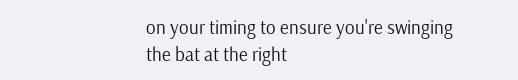on your timing to ensure you're swinging the bat at the right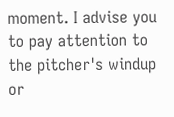moment. I advise you to pay attention to the pitcher's windup or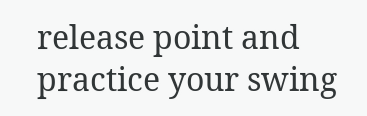release point and practice your swing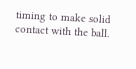timing to make solid contact with the ball.